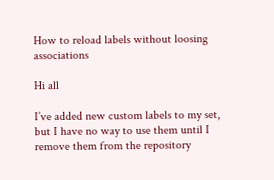How to reload labels without loosing associations

Hi all

I’ve added new custom labels to my set, but I have no way to use them until I remove them from the repository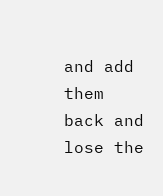and add them back and lose the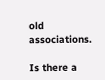old associations.

Is there a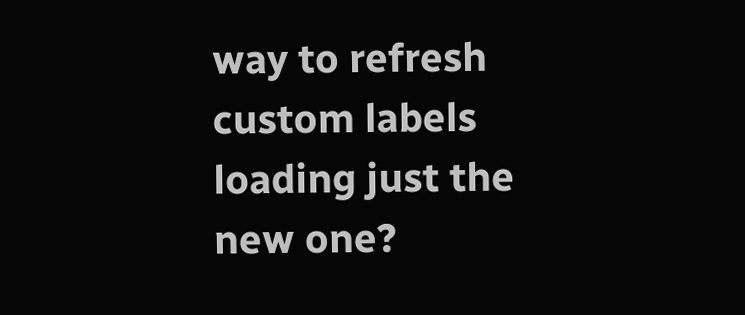way to refresh custom labels loading just the new one?